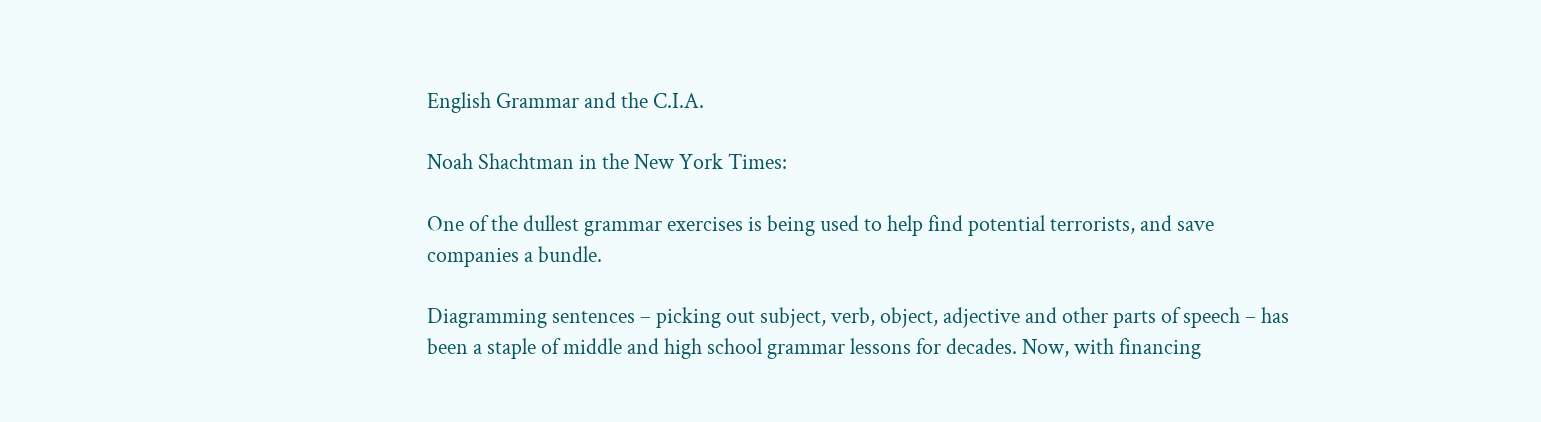English Grammar and the C.I.A.

Noah Shachtman in the New York Times:

One of the dullest grammar exercises is being used to help find potential terrorists, and save companies a bundle.

Diagramming sentences – picking out subject, verb, object, adjective and other parts of speech – has been a staple of middle and high school grammar lessons for decades. Now, with financing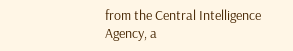from the Central Intelligence Agency, a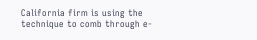California firm is using the technique to comb through e-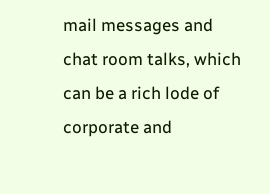mail messages and chat room talks, which can be a rich lode of corporate and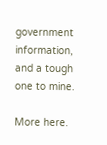government information, and a tough one to mine.

More here.